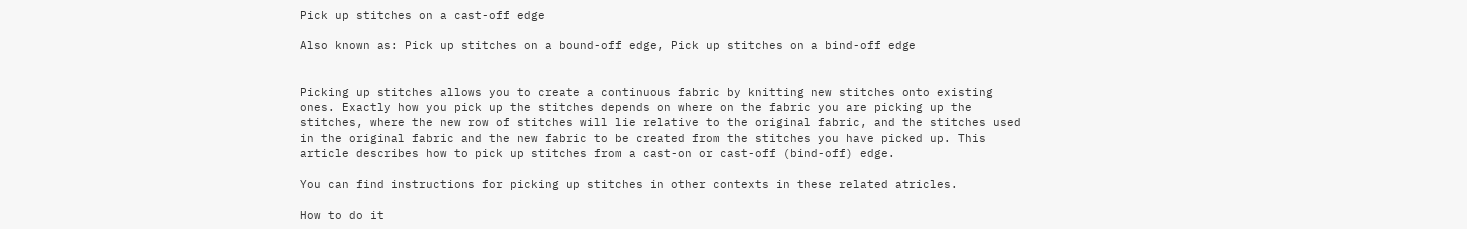Pick up stitches on a cast-off edge

Also known as: Pick up stitches on a bound-off edge, Pick up stitches on a bind-off edge


Picking up stitches allows you to create a continuous fabric by knitting new stitches onto existing ones. Exactly how you pick up the stitches depends on where on the fabric you are picking up the stitches, where the new row of stitches will lie relative to the original fabric, and the stitches used in the original fabric and the new fabric to be created from the stitches you have picked up. This article describes how to pick up stitches from a cast-on or cast-off (bind-off) edge.

You can find instructions for picking up stitches in other contexts in these related atricles.

How to do it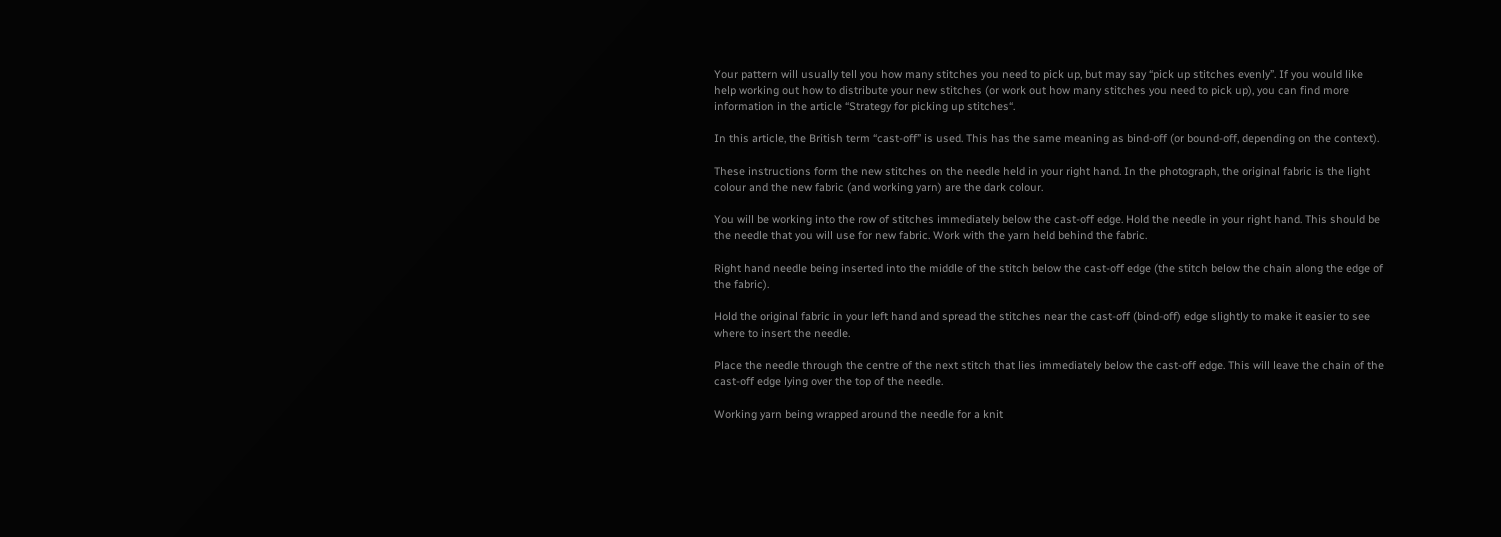Your pattern will usually tell you how many stitches you need to pick up, but may say “pick up stitches evenly”. If you would like help working out how to distribute your new stitches (or work out how many stitches you need to pick up), you can find more information in the article “Strategy for picking up stitches“.

In this article, the British term “cast-off” is used. This has the same meaning as bind-off (or bound-off, depending on the context).

These instructions form the new stitches on the needle held in your right hand. In the photograph, the original fabric is the light colour and the new fabric (and working yarn) are the dark colour.

You will be working into the row of stitches immediately below the cast-off edge. Hold the needle in your right hand. This should be the needle that you will use for new fabric. Work with the yarn held behind the fabric.

Right hand needle being inserted into the middle of the stitch below the cast-off edge (the stitch below the chain along the edge of the fabric).

Hold the original fabric in your left hand and spread the stitches near the cast-off (bind-off) edge slightly to make it easier to see where to insert the needle.

Place the needle through the centre of the next stitch that lies immediately below the cast-off edge. This will leave the chain of the cast-off edge lying over the top of the needle.

Working yarn being wrapped around the needle for a knit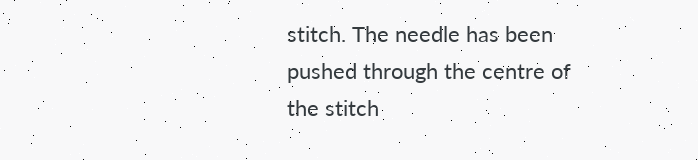stitch. The needle has been pushed through the centre of the stitch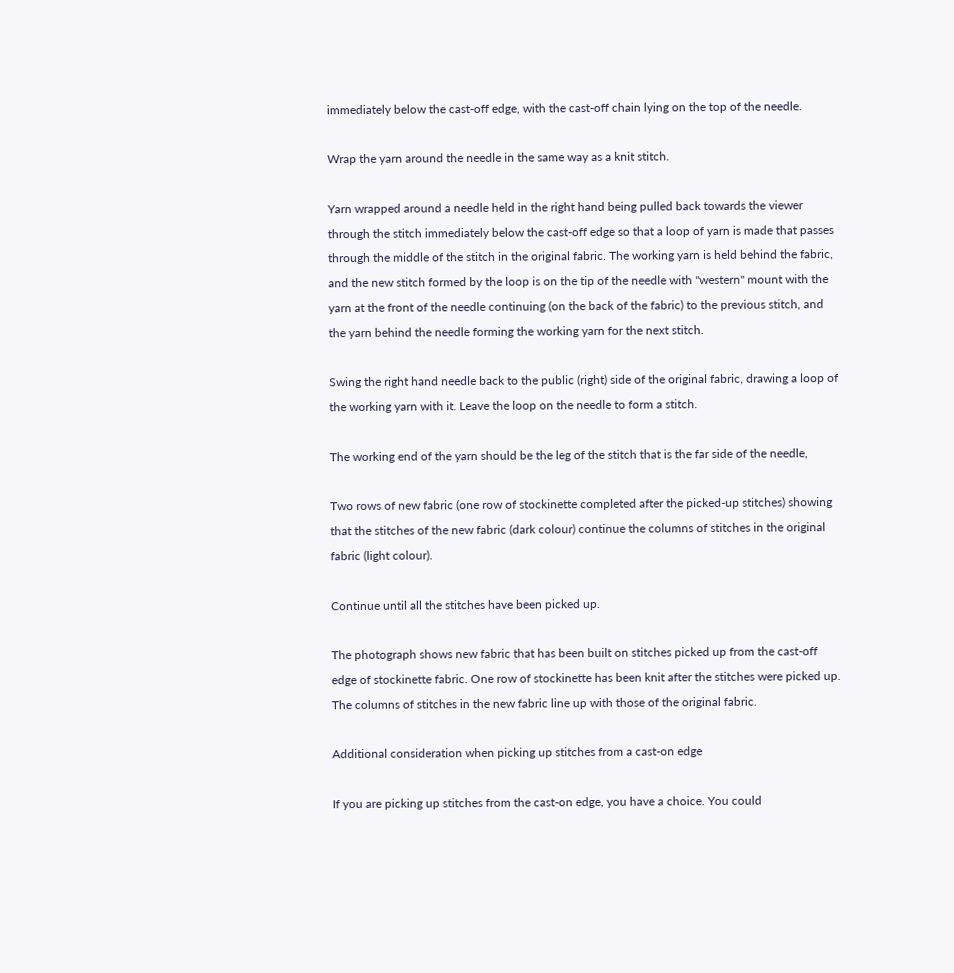immediately below the cast-off edge, with the cast-off chain lying on the top of the needle.

Wrap the yarn around the needle in the same way as a knit stitch.

Yarn wrapped around a needle held in the right hand being pulled back towards the viewer through the stitch immediately below the cast-off edge so that a loop of yarn is made that passes through the middle of the stitch in the original fabric. The working yarn is held behind the fabric, and the new stitch formed by the loop is on the tip of the needle with "western" mount with the yarn at the front of the needle continuing (on the back of the fabric) to the previous stitch, and the yarn behind the needle forming the working yarn for the next stitch.

Swing the right hand needle back to the public (right) side of the original fabric, drawing a loop of the working yarn with it. Leave the loop on the needle to form a stitch.

The working end of the yarn should be the leg of the stitch that is the far side of the needle,

Two rows of new fabric (one row of stockinette completed after the picked-up stitches) showing that the stitches of the new fabric (dark colour) continue the columns of stitches in the original fabric (light colour).

Continue until all the stitches have been picked up.

The photograph shows new fabric that has been built on stitches picked up from the cast-off edge of stockinette fabric. One row of stockinette has been knit after the stitches were picked up. The columns of stitches in the new fabric line up with those of the original fabric.

Additional consideration when picking up stitches from a cast-on edge

If you are picking up stitches from the cast-on edge, you have a choice. You could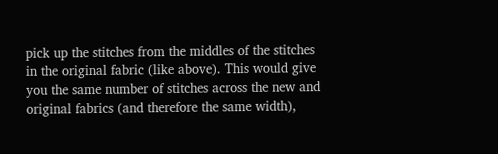pick up the stitches from the middles of the stitches in the original fabric (like above). This would give you the same number of stitches across the new and original fabrics (and therefore the same width),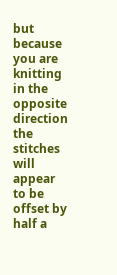but because you are knitting in the opposite direction the stitches will appear to be offset by half a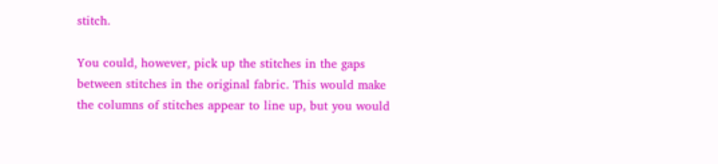stitch.

You could, however, pick up the stitches in the gaps between stitches in the original fabric. This would make the columns of stitches appear to line up, but you would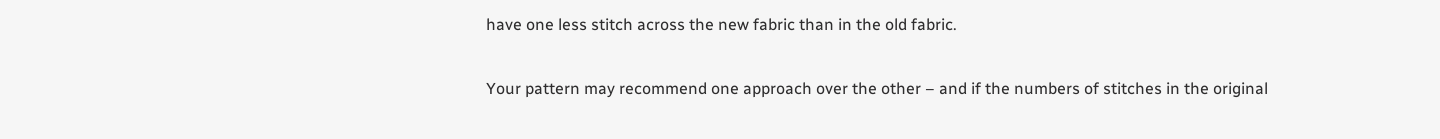have one less stitch across the new fabric than in the old fabric.

Your pattern may recommend one approach over the other – and if the numbers of stitches in the original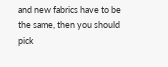and new fabrics have to be the same, then you should pick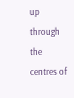up through the centres of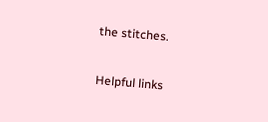the stitches.

Helpful links